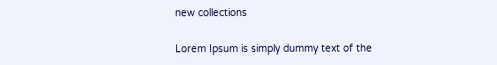new collections

Lorem Ipsum is simply dummy text of the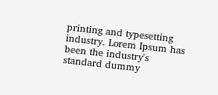printing and typesetting industry. Lorem Ipsum has been the industry's standard dummy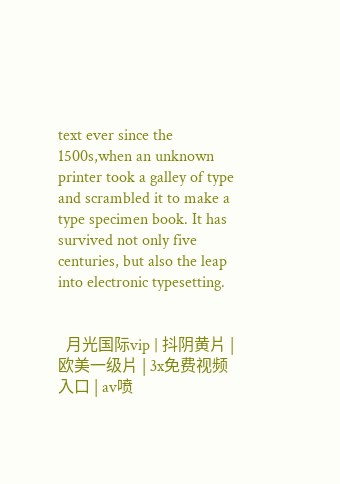text ever since the 1500s,when an unknown printer took a galley of type and scrambled it to make a type specimen book. It has survived not only five centuries, but also the leap into electronic typesetting.


  月光国际vip | 抖阴黄片 | 欧美一级片 | 3x免费视频入口 | av喷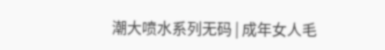潮大喷水系列无码 | 成年女人毛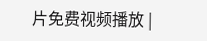片免费视频播放 |